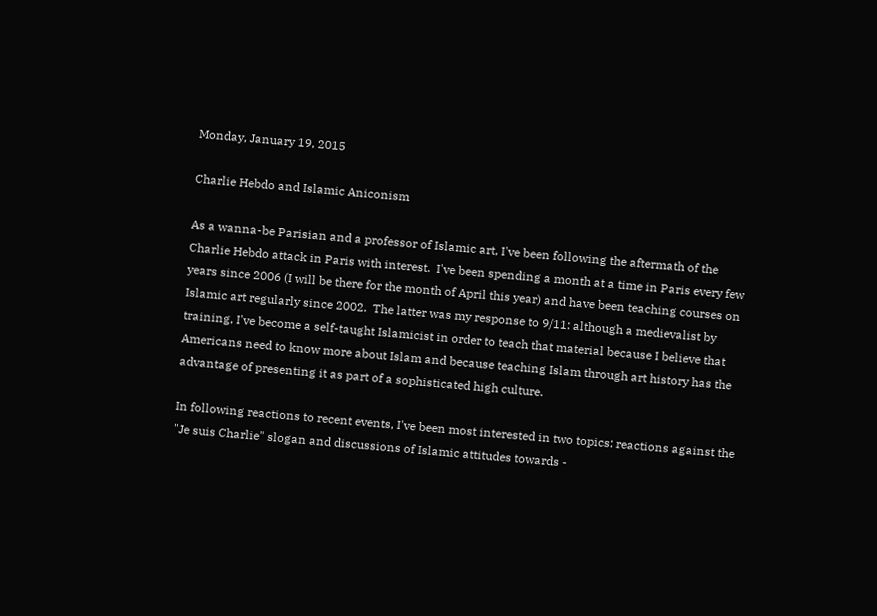Monday, January 19, 2015

Charlie Hebdo and Islamic Aniconism

As a wanna-be Parisian and a professor of Islamic art, I've been following the aftermath of the Charlie Hebdo attack in Paris with interest.  I've been spending a month at a time in Paris every few years since 2006 (I will be there for the month of April this year) and have been teaching courses on Islamic art regularly since 2002.  The latter was my response to 9/11: although a medievalist by training, I've become a self-taught Islamicist in order to teach that material because I believe that Americans need to know more about Islam and because teaching Islam through art history has the advantage of presenting it as part of a sophisticated high culture.

In following reactions to recent events, I've been most interested in two topics: reactions against the "Je suis Charlie" slogan and discussions of Islamic attitudes towards -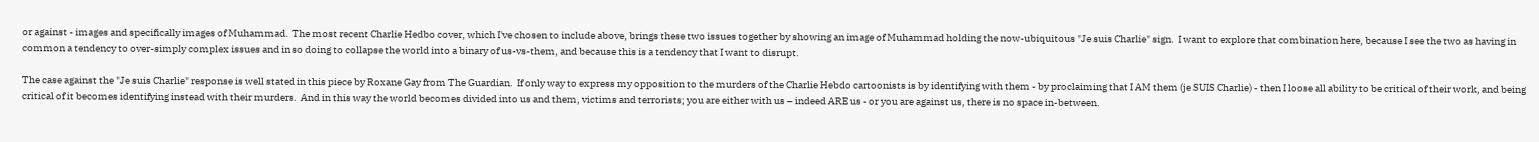or against - images and specifically images of Muhammad.  The most recent Charlie Hedbo cover, which I've chosen to include above, brings these two issues together by showing an image of Muhammad holding the now-ubiquitous "Je suis Charlie" sign.  I want to explore that combination here, because I see the two as having in common a tendency to over-simply complex issues and in so doing to collapse the world into a binary of us-vs-them, and because this is a tendency that I want to disrupt.

The case against the "Je suis Charlie" response is well stated in this piece by Roxane Gay from The Guardian.  If only way to express my opposition to the murders of the Charlie Hebdo cartoonists is by identifying with them - by proclaiming that I AM them (je SUIS Charlie) - then I loose all ability to be critical of their work, and being critical of it becomes identifying instead with their murders.  And in this way the world becomes divided into us and them, victims and terrorists; you are either with us – indeed ARE us - or you are against us, there is no space in-between.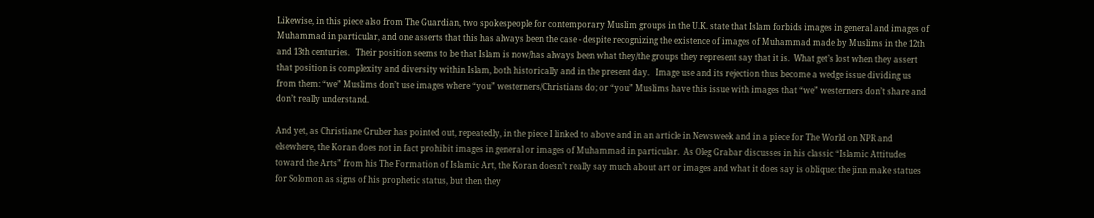Likewise, in this piece also from The Guardian, two spokespeople for contemporary Muslim groups in the U.K. state that Islam forbids images in general and images of Muhammad in particular, and one asserts that this has always been the case - despite recognizing the existence of images of Muhammad made by Muslims in the 12th and 13th centuries.   Their position seems to be that Islam is now/has always been what they/the groups they represent say that it is.  What get’s lost when they assert that position is complexity and diversity within Islam, both historically and in the present day.   Image use and its rejection thus become a wedge issue dividing us from them: “we” Muslims don’t use images where “you” westerners/Christians do; or “you” Muslims have this issue with images that “we” westerners don’t share and don’t really understand.

And yet, as Christiane Gruber has pointed out, repeatedly, in the piece I linked to above and in an article in Newsweek and in a piece for The World on NPR and elsewhere, the Koran does not in fact prohibit images in general or images of Muhammad in particular.  As Oleg Grabar discusses in his classic “Islamic Attitudes toward the Arts” from his The Formation of Islamic Art, the Koran doesn’t really say much about art or images and what it does say is oblique: the jinn make statues for Solomon as signs of his prophetic status, but then they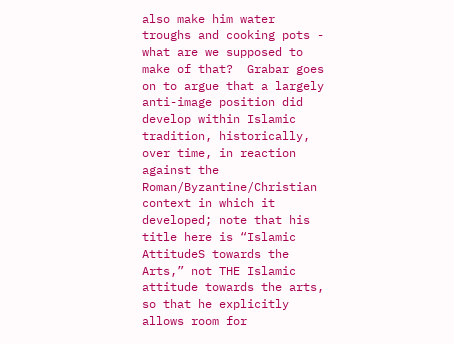also make him water troughs and cooking pots - what are we supposed to make of that?  Grabar goes on to argue that a largely anti-image position did develop within Islamic tradition, historically, over time, in reaction against the Roman/Byzantine/Christian context in which it developed; note that his title here is “Islamic AttitudeS towards the Arts,” not THE Islamic attitude towards the arts, so that he explicitly allows room for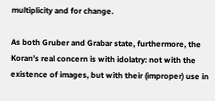multiplicity and for change.

As both Gruber and Grabar state, furthermore, the Koran’s real concern is with idolatry: not with the existence of images, but with their (improper) use in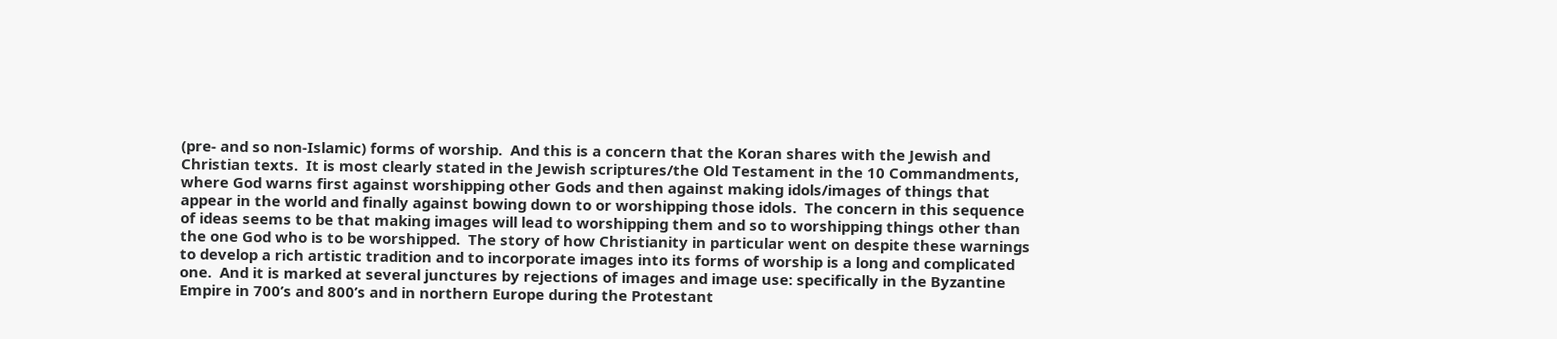(pre- and so non-Islamic) forms of worship.  And this is a concern that the Koran shares with the Jewish and Christian texts.  It is most clearly stated in the Jewish scriptures/the Old Testament in the 10 Commandments, where God warns first against worshipping other Gods and then against making idols/images of things that appear in the world and finally against bowing down to or worshipping those idols.  The concern in this sequence of ideas seems to be that making images will lead to worshipping them and so to worshipping things other than the one God who is to be worshipped.  The story of how Christianity in particular went on despite these warnings to develop a rich artistic tradition and to incorporate images into its forms of worship is a long and complicated one.  And it is marked at several junctures by rejections of images and image use: specifically in the Byzantine Empire in 700’s and 800’s and in northern Europe during the Protestant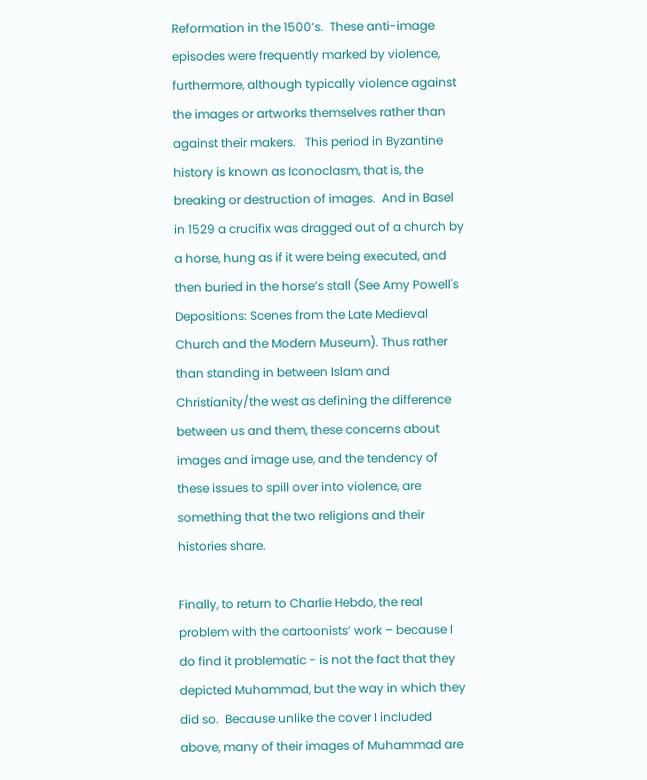Reformation in the 1500’s.  These anti-image episodes were frequently marked by violence, furthermore, although typically violence against the images or artworks themselves rather than against their makers.   This period in Byzantine history is known as Iconoclasm, that is, the breaking or destruction of images.  And in Basel in 1529 a crucifix was dragged out of a church by a horse, hung as if it were being executed, and then buried in the horse’s stall (See Amy Powell's Depositions: Scenes from the Late Medieval Church and the Modern Museum). Thus rather than standing in between Islam and Christianity/the west as defining the difference between us and them, these concerns about images and image use, and the tendency of these issues to spill over into violence, are something that the two religions and their histories share.

Finally, to return to Charlie Hebdo, the real problem with the cartoonists’ work – because I do find it problematic - is not the fact that they depicted Muhammad, but the way in which they did so.  Because unlike the cover I included above, many of their images of Muhammad are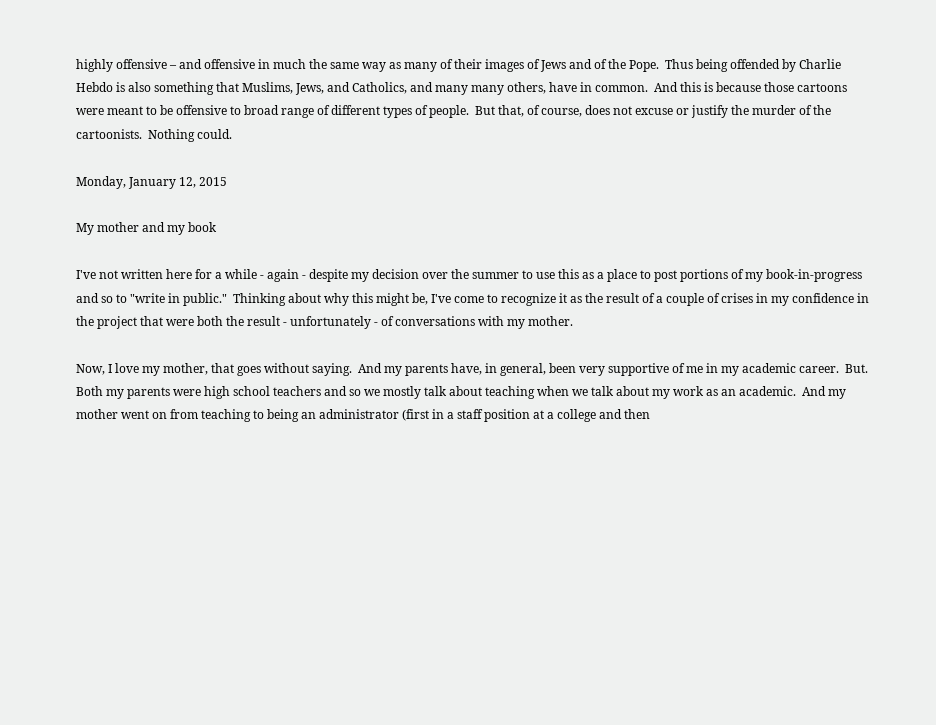highly offensive – and offensive in much the same way as many of their images of Jews and of the Pope.  Thus being offended by Charlie Hebdo is also something that Muslims, Jews, and Catholics, and many many others, have in common.  And this is because those cartoons were meant to be offensive to broad range of different types of people.  But that, of course, does not excuse or justify the murder of the cartoonists.  Nothing could.

Monday, January 12, 2015

My mother and my book

I've not written here for a while - again - despite my decision over the summer to use this as a place to post portions of my book-in-progress and so to "write in public."  Thinking about why this might be, I've come to recognize it as the result of a couple of crises in my confidence in the project that were both the result - unfortunately - of conversations with my mother.

Now, I love my mother, that goes without saying.  And my parents have, in general, been very supportive of me in my academic career.  But.  Both my parents were high school teachers and so we mostly talk about teaching when we talk about my work as an academic.  And my mother went on from teaching to being an administrator (first in a staff position at a college and then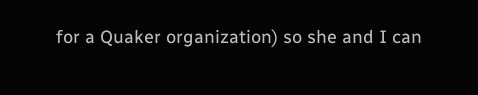for a Quaker organization) so she and I can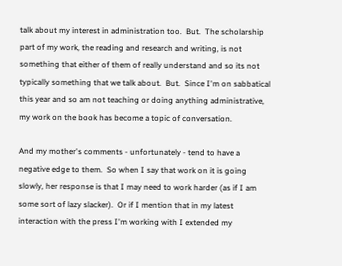talk about my interest in administration too.  But.  The scholarship part of my work, the reading and research and writing, is not something that either of them of really understand and so its not typically something that we talk about.  But.  Since I'm on sabbatical this year and so am not teaching or doing anything administrative, my work on the book has become a topic of conversation.

And my mother's comments - unfortunately - tend to have a negative edge to them.  So when I say that work on it is going slowly, her response is that I may need to work harder (as if I am some sort of lazy slacker).  Or if I mention that in my latest interaction with the press I'm working with I extended my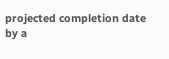projected completion date by a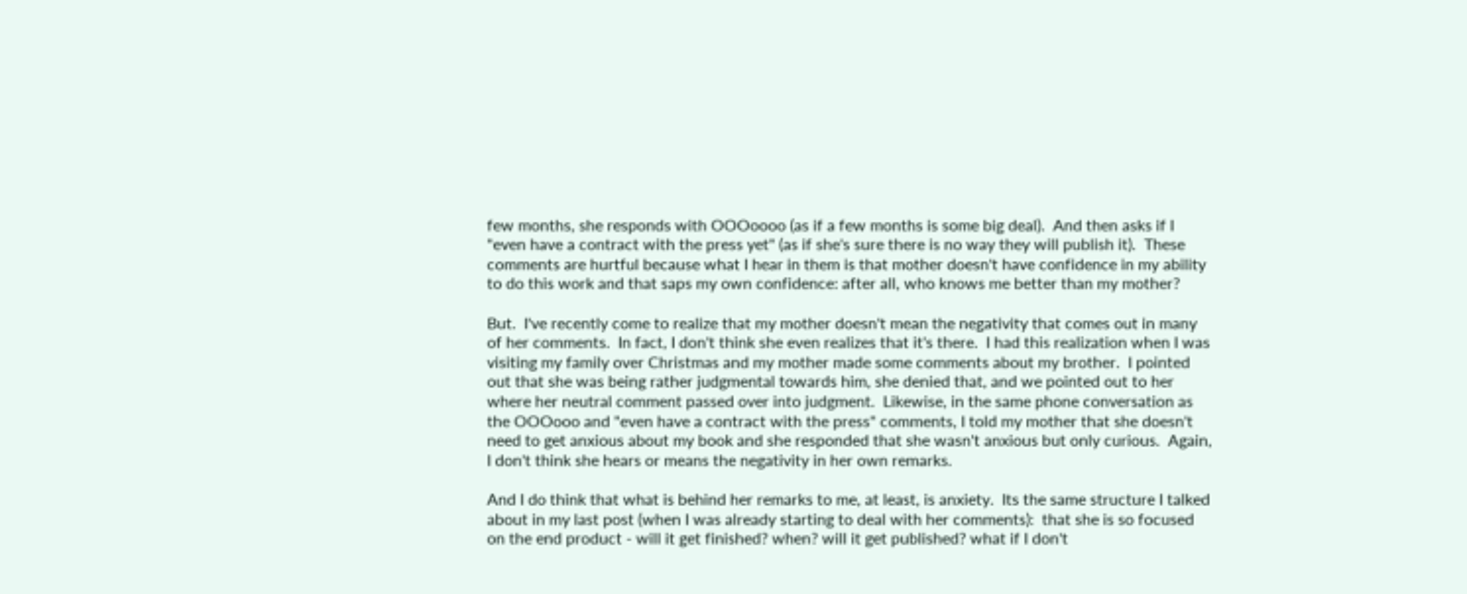few months, she responds with OOOoooo (as if a few months is some big deal).  And then asks if I "even have a contract with the press yet" (as if she's sure there is no way they will publish it).  These comments are hurtful because what I hear in them is that mother doesn't have confidence in my ability to do this work and that saps my own confidence: after all, who knows me better than my mother?

But.  I've recently come to realize that my mother doesn't mean the negativity that comes out in many of her comments.  In fact, I don't think she even realizes that it's there.  I had this realization when I was visiting my family over Christmas and my mother made some comments about my brother.  I pointed out that she was being rather judgmental towards him, she denied that, and we pointed out to her where her neutral comment passed over into judgment.  Likewise, in the same phone conversation as the OOOooo and "even have a contract with the press" comments, I told my mother that she doesn't need to get anxious about my book and she responded that she wasn't anxious but only curious.  Again, I don't think she hears or means the negativity in her own remarks.

And I do think that what is behind her remarks to me, at least, is anxiety.  Its the same structure I talked about in my last post (when I was already starting to deal with her comments):  that she is so focused on the end product - will it get finished? when? will it get published? what if I don't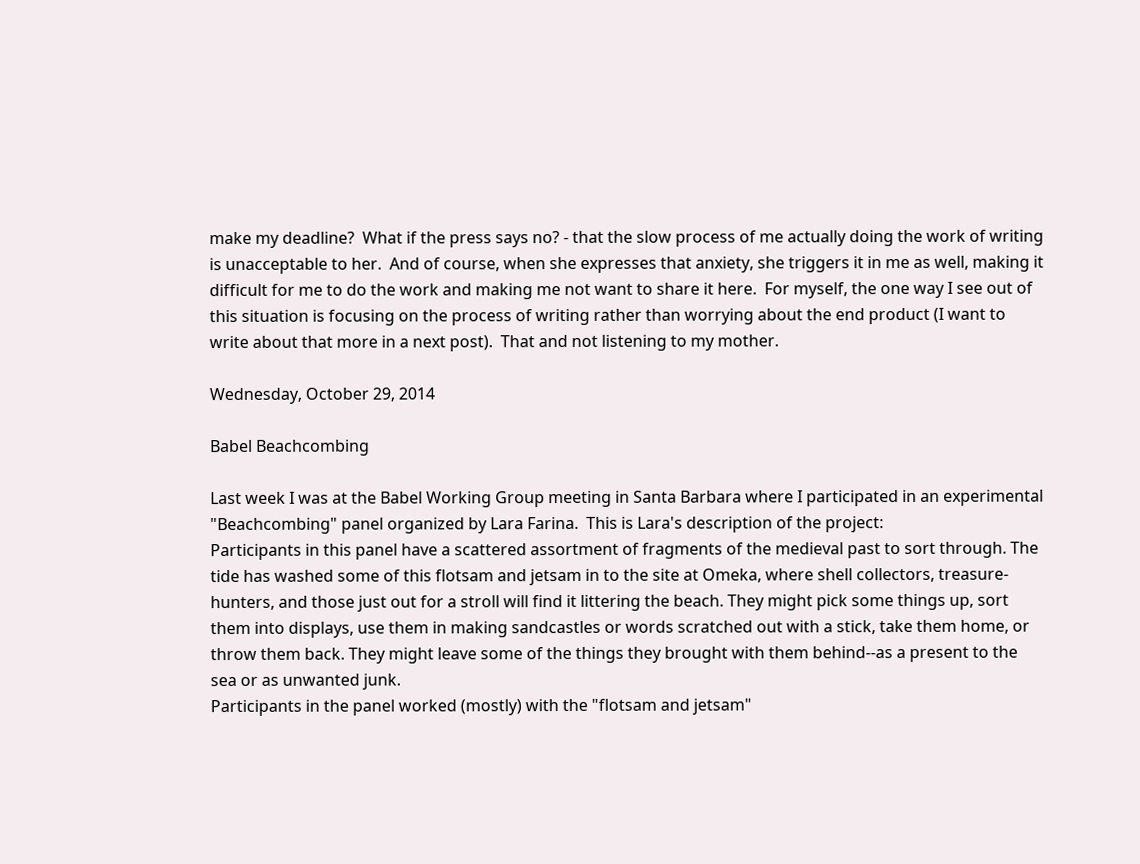make my deadline?  What if the press says no? - that the slow process of me actually doing the work of writing is unacceptable to her.  And of course, when she expresses that anxiety, she triggers it in me as well, making it difficult for me to do the work and making me not want to share it here.  For myself, the one way I see out of this situation is focusing on the process of writing rather than worrying about the end product (I want to write about that more in a next post).  That and not listening to my mother.

Wednesday, October 29, 2014

Babel Beachcombing

Last week I was at the Babel Working Group meeting in Santa Barbara where I participated in an experimental "Beachcombing" panel organized by Lara Farina.  This is Lara's description of the project:
Participants in this panel have a scattered assortment of fragments of the medieval past to sort through. The tide has washed some of this flotsam and jetsam in to the site at Omeka, where shell collectors, treasure-hunters, and those just out for a stroll will find it littering the beach. They might pick some things up, sort them into displays, use them in making sandcastles or words scratched out with a stick, take them home, or throw them back. They might leave some of the things they brought with them behind--as a present to the sea or as unwanted junk.
Participants in the panel worked (mostly) with the "flotsam and jetsam"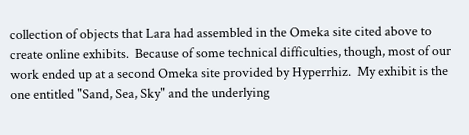collection of objects that Lara had assembled in the Omeka site cited above to create online exhibits.  Because of some technical difficulties, though, most of our work ended up at a second Omeka site provided by Hyperrhiz.  My exhibit is the one entitled "Sand, Sea, Sky" and the underlying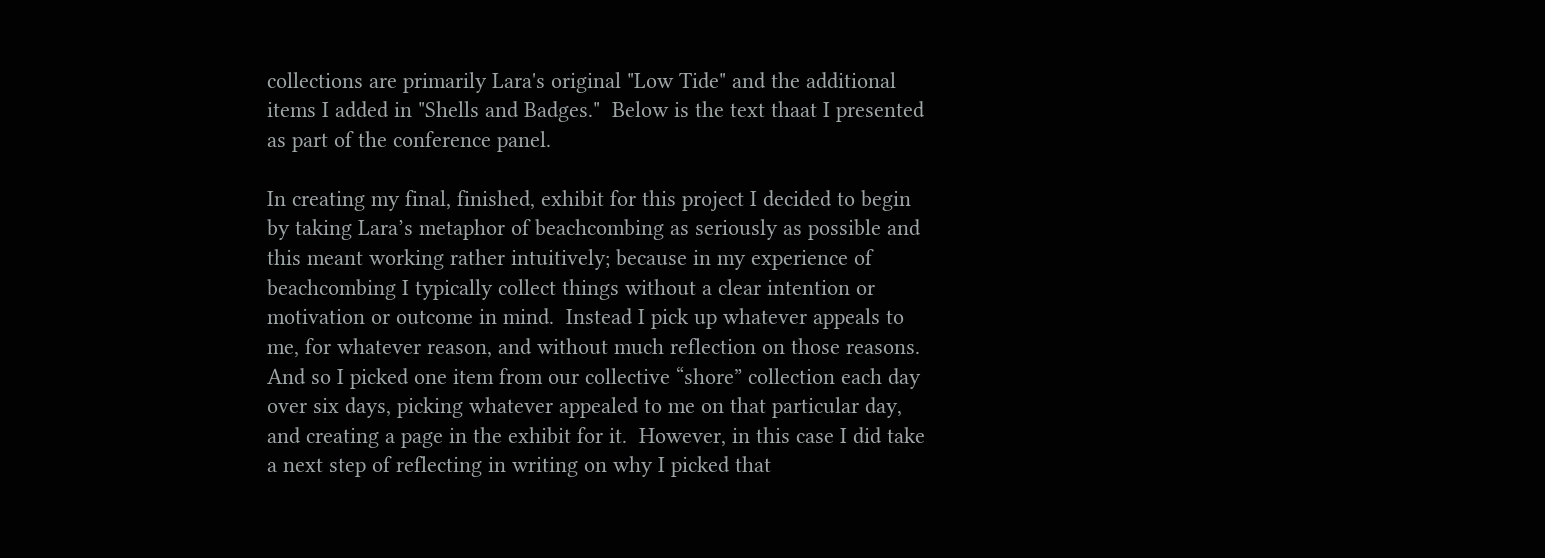collections are primarily Lara's original "Low Tide" and the additional items I added in "Shells and Badges."  Below is the text thaat I presented as part of the conference panel.

In creating my final, finished, exhibit for this project I decided to begin by taking Lara’s metaphor of beachcombing as seriously as possible and this meant working rather intuitively; because in my experience of beachcombing I typically collect things without a clear intention or motivation or outcome in mind.  Instead I pick up whatever appeals to me, for whatever reason, and without much reflection on those reasons.  And so I picked one item from our collective “shore” collection each day over six days, picking whatever appealed to me on that particular day, and creating a page in the exhibit for it.  However, in this case I did take a next step of reflecting in writing on why I picked that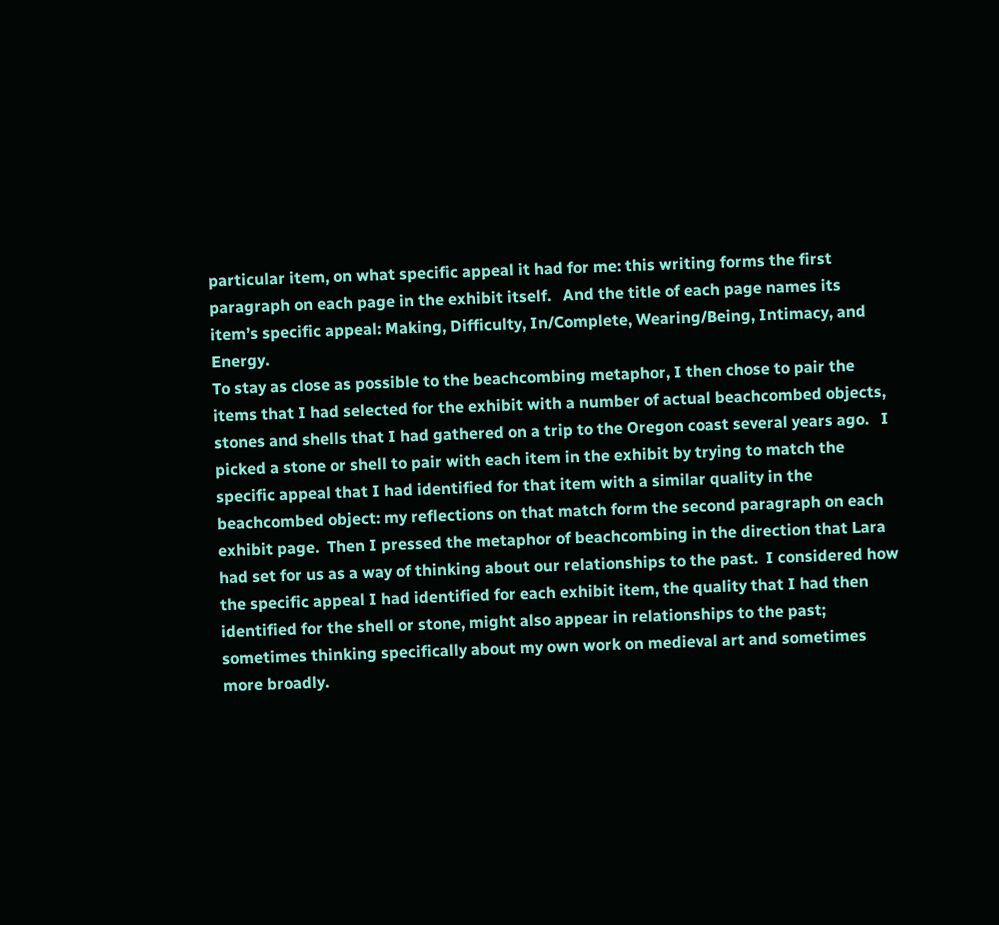particular item, on what specific appeal it had for me: this writing forms the first paragraph on each page in the exhibit itself.   And the title of each page names its item’s specific appeal: Making, Difficulty, In/Complete, Wearing/Being, Intimacy, and Energy.
To stay as close as possible to the beachcombing metaphor, I then chose to pair the items that I had selected for the exhibit with a number of actual beachcombed objects, stones and shells that I had gathered on a trip to the Oregon coast several years ago.   I picked a stone or shell to pair with each item in the exhibit by trying to match the specific appeal that I had identified for that item with a similar quality in the beachcombed object: my reflections on that match form the second paragraph on each exhibit page.  Then I pressed the metaphor of beachcombing in the direction that Lara had set for us as a way of thinking about our relationships to the past.  I considered how the specific appeal I had identified for each exhibit item, the quality that I had then identified for the shell or stone, might also appear in relationships to the past; sometimes thinking specifically about my own work on medieval art and sometimes more broadly.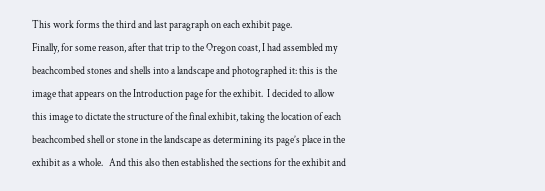This work forms the third and last paragraph on each exhibit page.
Finally, for some reason, after that trip to the Oregon coast, I had assembled my beachcombed stones and shells into a landscape and photographed it: this is the image that appears on the Introduction page for the exhibit.  I decided to allow this image to dictate the structure of the final exhibit, taking the location of each beachcombed shell or stone in the landscape as determining its page’s place in the exhibit as a whole.   And this also then established the sections for the exhibit and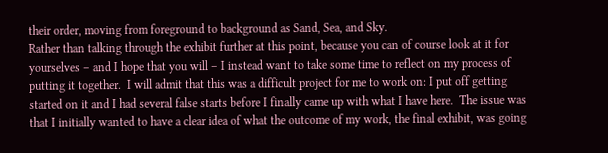their order, moving from foreground to background as Sand, Sea, and Sky.
Rather than talking through the exhibit further at this point, because you can of course look at it for yourselves – and I hope that you will – I instead want to take some time to reflect on my process of putting it together.  I will admit that this was a difficult project for me to work on: I put off getting started on it and I had several false starts before I finally came up with what I have here.  The issue was that I initially wanted to have a clear idea of what the outcome of my work, the final exhibit, was going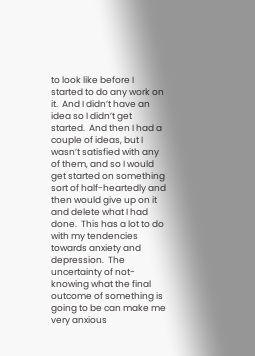to look like before I started to do any work on it.  And I didn’t have an idea so I didn’t get started.  And then I had a couple of ideas, but I wasn’t satisfied with any of them, and so I would get started on something sort of half-heartedly and then would give up on it and delete what I had done.  This has a lot to do with my tendencies towards anxiety and depression.  The uncertainty of not-knowing what the final outcome of something is going to be can make me very anxious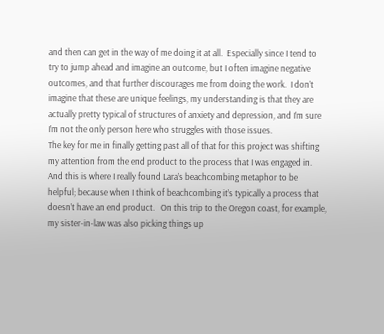and then can get in the way of me doing it at all.  Especially since I tend to try to jump ahead and imagine an outcome, but I often imagine negative outcomes, and that further discourages me from doing the work.  I don’t imagine that these are unique feelings, my understanding is that they are actually pretty typical of structures of anxiety and depression, and I’m sure I’m not the only person here who struggles with those issues.
The key for me in finally getting past all of that for this project was shifting my attention from the end product to the process that I was engaged in.  And this is where I really found Lara’s beachcombing metaphor to be helpful; because when I think of beachcombing it’s typically a process that doesn’t have an end product.   On this trip to the Oregon coast, for example, my sister-in-law was also picking things up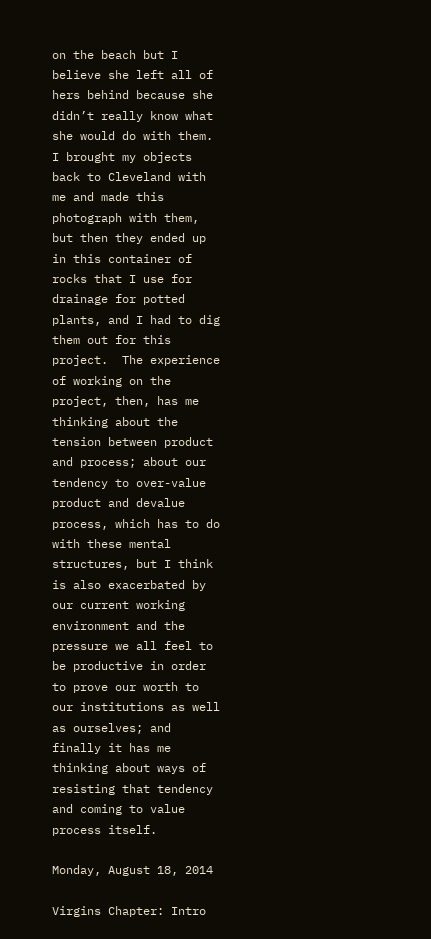on the beach but I believe she left all of hers behind because she didn’t really know what she would do with them.  I brought my objects back to Cleveland with me and made this photograph with them, but then they ended up in this container of rocks that I use for drainage for potted plants, and I had to dig them out for this project.  The experience of working on the project, then, has me thinking about the tension between product and process; about our tendency to over-value product and devalue process, which has to do with these mental structures, but I think is also exacerbated by our current working environment and the pressure we all feel to be productive in order to prove our worth to our institutions as well as ourselves; and finally it has me thinking about ways of resisting that tendency and coming to value process itself.

Monday, August 18, 2014

Virgins Chapter: Intro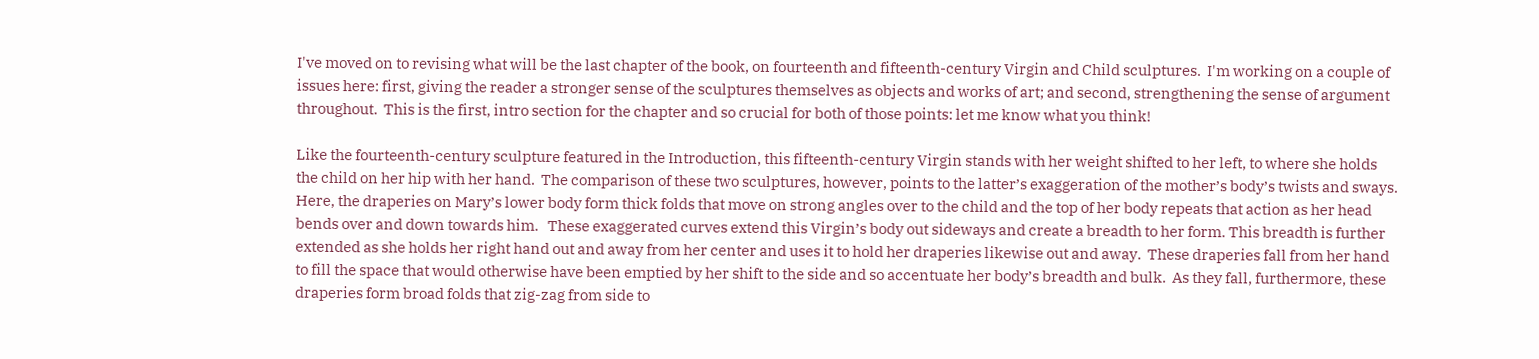I've moved on to revising what will be the last chapter of the book, on fourteenth and fifteenth-century Virgin and Child sculptures.  I'm working on a couple of issues here: first, giving the reader a stronger sense of the sculptures themselves as objects and works of art; and second, strengthening the sense of argument throughout.  This is the first, intro section for the chapter and so crucial for both of those points: let me know what you think!

Like the fourteenth-century sculpture featured in the Introduction, this fifteenth-century Virgin stands with her weight shifted to her left, to where she holds the child on her hip with her hand.  The comparison of these two sculptures, however, points to the latter’s exaggeration of the mother’s body’s twists and sways.  Here, the draperies on Mary’s lower body form thick folds that move on strong angles over to the child and the top of her body repeats that action as her head bends over and down towards him.   These exaggerated curves extend this Virgin’s body out sideways and create a breadth to her form. This breadth is further extended as she holds her right hand out and away from her center and uses it to hold her draperies likewise out and away.  These draperies fall from her hand to fill the space that would otherwise have been emptied by her shift to the side and so accentuate her body’s breadth and bulk.  As they fall, furthermore, these draperies form broad folds that zig-zag from side to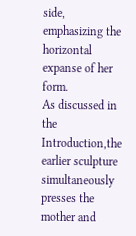side, emphasizing the horizontal expanse of her form.
As discussed in the Introduction,the earlier sculpture simultaneously presses the mother and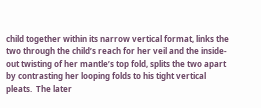child together within its narrow vertical format, links the two through the child’s reach for her veil and the inside-out twisting of her mantle’s top fold, splits the two apart by contrasting her looping folds to his tight vertical pleats.  The later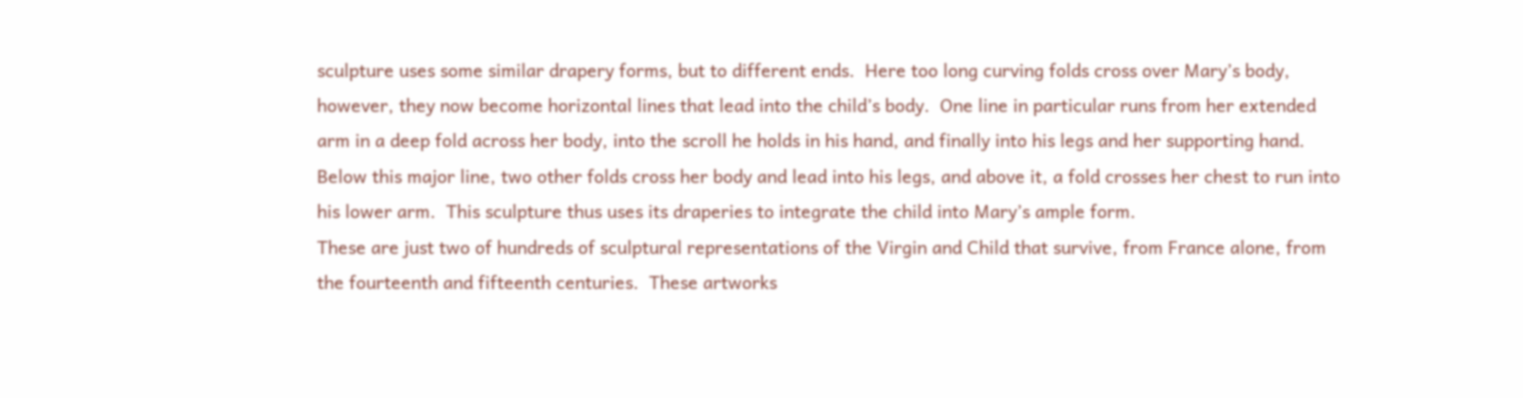sculpture uses some similar drapery forms, but to different ends.  Here too long curving folds cross over Mary’s body, however, they now become horizontal lines that lead into the child’s body.  One line in particular runs from her extended arm in a deep fold across her body, into the scroll he holds in his hand, and finally into his legs and her supporting hand.  Below this major line, two other folds cross her body and lead into his legs, and above it, a fold crosses her chest to run into his lower arm.  This sculpture thus uses its draperies to integrate the child into Mary’s ample form.
These are just two of hundreds of sculptural representations of the Virgin and Child that survive, from France alone, from the fourteenth and fifteenth centuries.  These artworks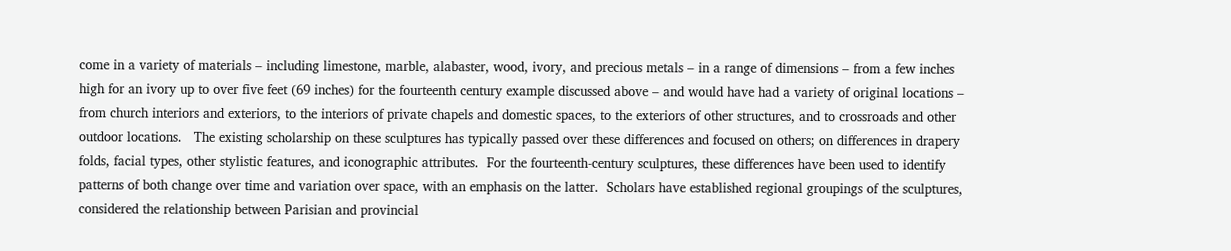come in a variety of materials – including limestone, marble, alabaster, wood, ivory, and precious metals – in a range of dimensions – from a few inches high for an ivory up to over five feet (69 inches) for the fourteenth century example discussed above – and would have had a variety of original locations – from church interiors and exteriors, to the interiors of private chapels and domestic spaces, to the exteriors of other structures, and to crossroads and other outdoor locations.   The existing scholarship on these sculptures has typically passed over these differences and focused on others; on differences in drapery folds, facial types, other stylistic features, and iconographic attributes.  For the fourteenth-century sculptures, these differences have been used to identify patterns of both change over time and variation over space, with an emphasis on the latter.  Scholars have established regional groupings of the sculptures, considered the relationship between Parisian and provincial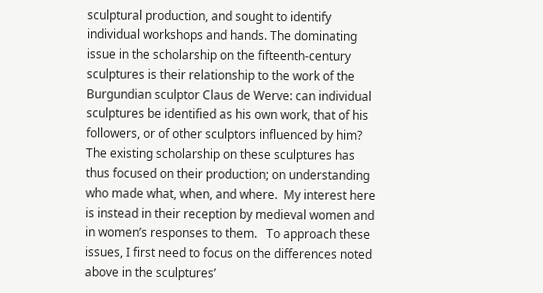sculptural production, and sought to identify individual workshops and hands. The dominating issue in the scholarship on the fifteenth-century sculptures is their relationship to the work of the Burgundian sculptor Claus de Werve: can individual sculptures be identified as his own work, that of his followers, or of other sculptors influenced by him?
The existing scholarship on these sculptures has thus focused on their production; on understanding who made what, when, and where.  My interest here is instead in their reception by medieval women and in women’s responses to them.   To approach these issues, I first need to focus on the differences noted above in the sculptures’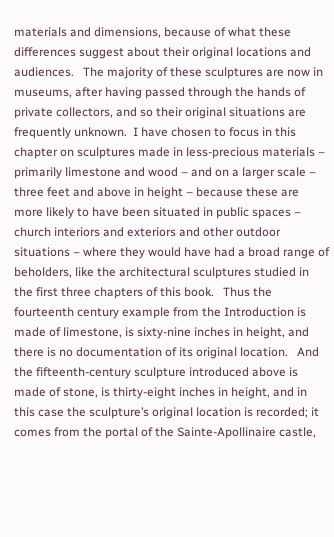materials and dimensions, because of what these differences suggest about their original locations and audiences.   The majority of these sculptures are now in museums, after having passed through the hands of private collectors, and so their original situations are frequently unknown.  I have chosen to focus in this chapter on sculptures made in less-precious materials – primarily limestone and wood – and on a larger scale – three feet and above in height – because these are more likely to have been situated in public spaces – church interiors and exteriors and other outdoor situations – where they would have had a broad range of beholders, like the architectural sculptures studied in the first three chapters of this book.   Thus the fourteenth century example from the Introduction is made of limestone, is sixty-nine inches in height, and there is no documentation of its original location.   And the fifteenth-century sculpture introduced above is made of stone, is thirty-eight inches in height, and in this case the sculpture’s original location is recorded; it comes from the portal of the Sainte-Apollinaire castle,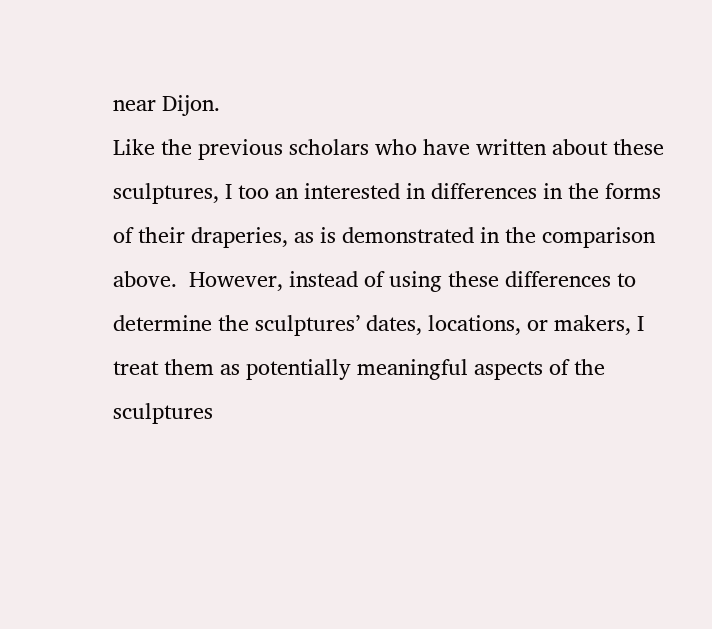near Dijon.
Like the previous scholars who have written about these sculptures, I too an interested in differences in the forms of their draperies, as is demonstrated in the comparison above.  However, instead of using these differences to determine the sculptures’ dates, locations, or makers, I treat them as potentially meaningful aspects of the sculptures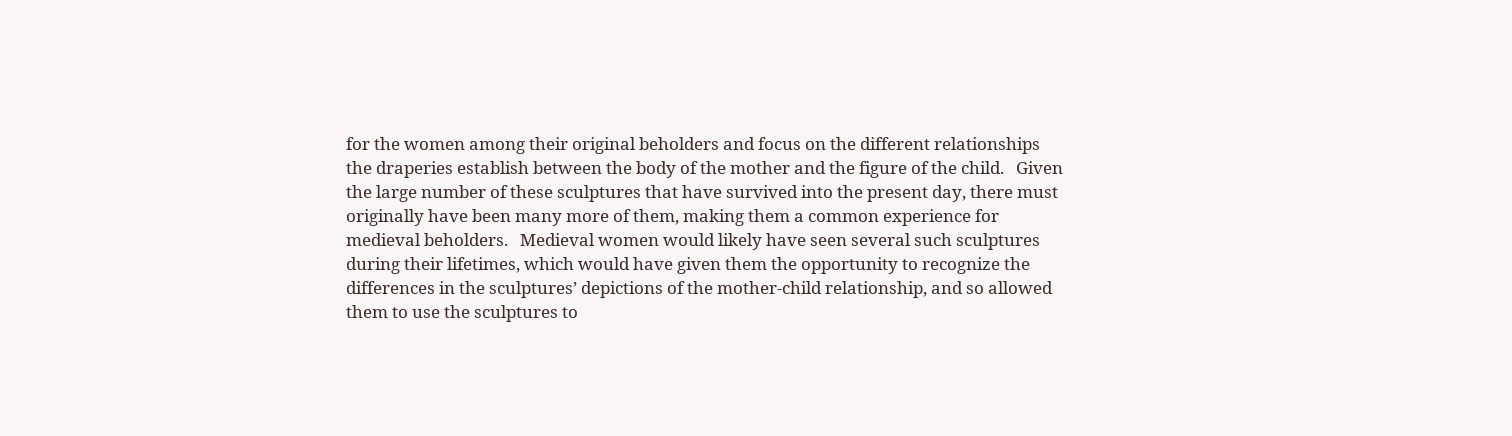for the women among their original beholders and focus on the different relationships the draperies establish between the body of the mother and the figure of the child.   Given the large number of these sculptures that have survived into the present day, there must originally have been many more of them, making them a common experience for medieval beholders.   Medieval women would likely have seen several such sculptures during their lifetimes, which would have given them the opportunity to recognize the differences in the sculptures’ depictions of the mother-child relationship, and so allowed them to use the sculptures to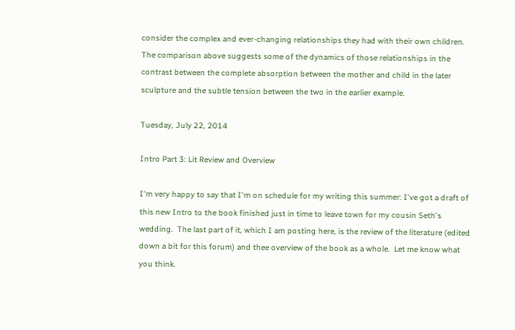consider the complex and ever-changing relationships they had with their own children.  The comparison above suggests some of the dynamics of those relationships in the contrast between the complete absorption between the mother and child in the later sculpture and the subtle tension between the two in the earlier example.

Tuesday, July 22, 2014

Intro Part 3: Lit Review and Overview

I'm very happy to say that I'm on schedule for my writing this summer: I've got a draft of this new Intro to the book finished just in time to leave town for my cousin Seth's wedding.  The last part of it, which I am posting here, is the review of the literature (edited down a bit for this forum) and thee overview of the book as a whole.  Let me know what you think.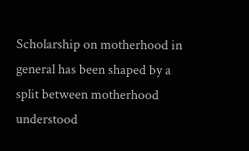Scholarship on motherhood in general has been shaped by a split between motherhood understood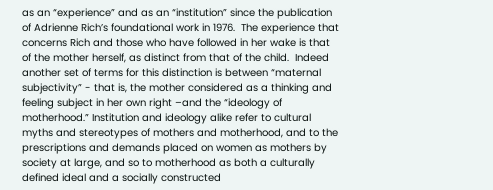as an “experience” and as an “institution” since the publication of Adrienne Rich’s foundational work in 1976.  The experience that concerns Rich and those who have followed in her wake is that of the mother herself, as distinct from that of the child.  Indeed another set of terms for this distinction is between “maternal subjectivity” - that is, the mother considered as a thinking and feeling subject in her own right –and the “ideology of motherhood.” Institution and ideology alike refer to cultural myths and stereotypes of mothers and motherhood, and to the prescriptions and demands placed on women as mothers by society at large, and so to motherhood as both a culturally defined ideal and a socially constructed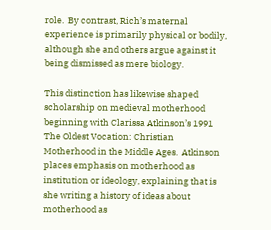role.  By contrast, Rich’s maternal experience is primarily physical or bodily, although she and others argue against it being dismissed as mere biology.

This distinction has likewise shaped scholarship on medieval motherhood beginning with Clarissa Atkinson’s 1991 The Oldest Vocation: Christian Motherhood in the Middle Ages.  Atkinson places emphasis on motherhood as institution or ideology, explaining that is she writing a history of ideas about motherhood as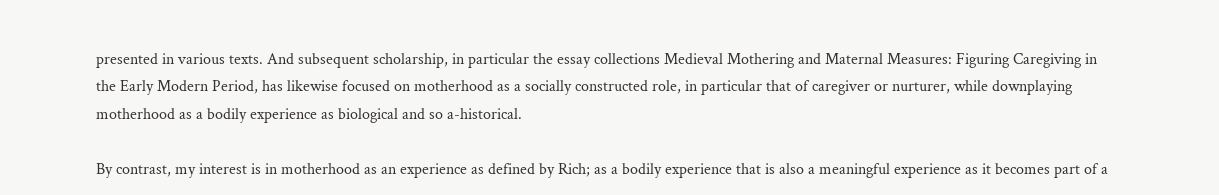presented in various texts. And subsequent scholarship, in particular the essay collections Medieval Mothering and Maternal Measures: Figuring Caregiving in the Early Modern Period, has likewise focused on motherhood as a socially constructed role, in particular that of caregiver or nurturer, while downplaying motherhood as a bodily experience as biological and so a-historical.

By contrast, my interest is in motherhood as an experience as defined by Rich; as a bodily experience that is also a meaningful experience as it becomes part of a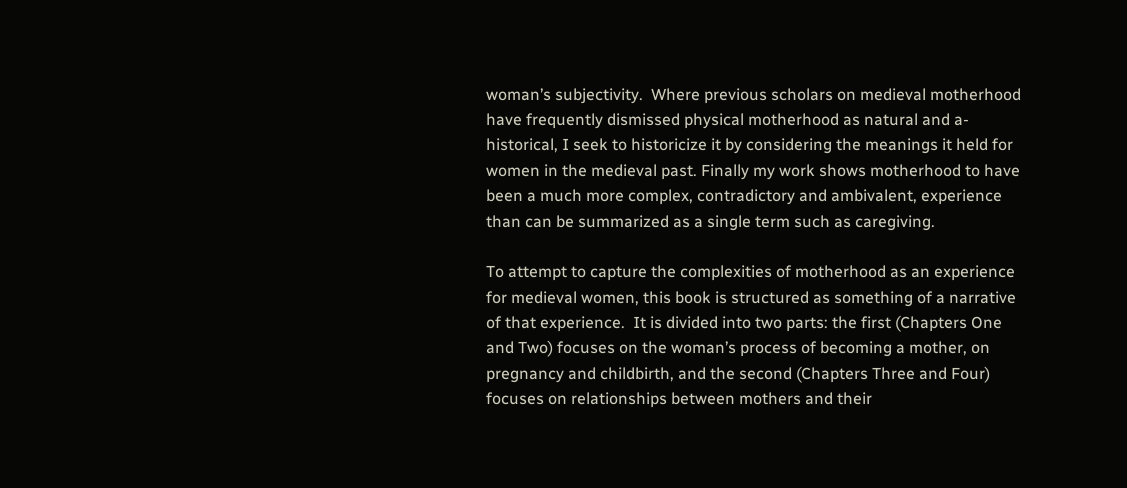woman’s subjectivity.  Where previous scholars on medieval motherhood have frequently dismissed physical motherhood as natural and a-historical, I seek to historicize it by considering the meanings it held for women in the medieval past. Finally my work shows motherhood to have been a much more complex, contradictory and ambivalent, experience than can be summarized as a single term such as caregiving.

To attempt to capture the complexities of motherhood as an experience for medieval women, this book is structured as something of a narrative of that experience.  It is divided into two parts: the first (Chapters One and Two) focuses on the woman’s process of becoming a mother, on pregnancy and childbirth, and the second (Chapters Three and Four) focuses on relationships between mothers and their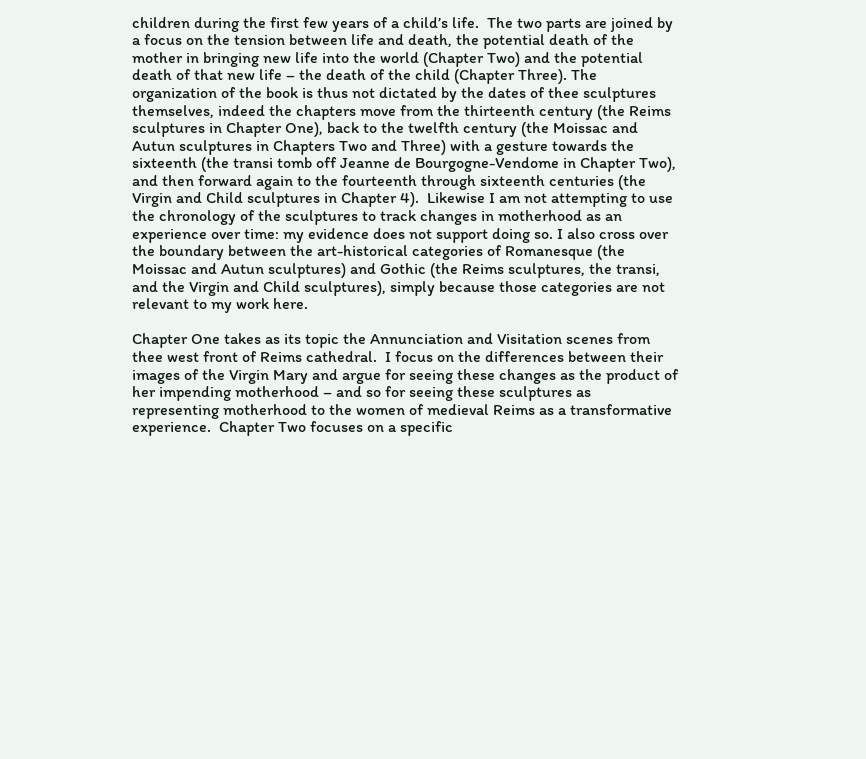children during the first few years of a child’s life.  The two parts are joined by a focus on the tension between life and death, the potential death of the mother in bringing new life into the world (Chapter Two) and the potential death of that new life – the death of the child (Chapter Three). The organization of the book is thus not dictated by the dates of thee sculptures themselves, indeed the chapters move from the thirteenth century (the Reims sculptures in Chapter One), back to the twelfth century (the Moissac and Autun sculptures in Chapters Two and Three) with a gesture towards the sixteenth (the transi tomb off Jeanne de Bourgogne-Vendome in Chapter Two), and then forward again to the fourteenth through sixteenth centuries (the Virgin and Child sculptures in Chapter 4).  Likewise I am not attempting to use the chronology of the sculptures to track changes in motherhood as an experience over time: my evidence does not support doing so. I also cross over the boundary between the art-historical categories of Romanesque (the Moissac and Autun sculptures) and Gothic (the Reims sculptures, the transi, and the Virgin and Child sculptures), simply because those categories are not relevant to my work here.

Chapter One takes as its topic the Annunciation and Visitation scenes from thee west front of Reims cathedral.  I focus on the differences between their images of the Virgin Mary and argue for seeing these changes as the product of her impending motherhood – and so for seeing these sculptures as representing motherhood to the women of medieval Reims as a transformative experience.  Chapter Two focuses on a specific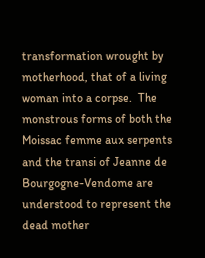transformation wrought by motherhood, that of a living woman into a corpse.  The monstrous forms of both the Moissac femme aux serpents and the transi of Jeanne de Bourgogne-Vendome are understood to represent the dead mother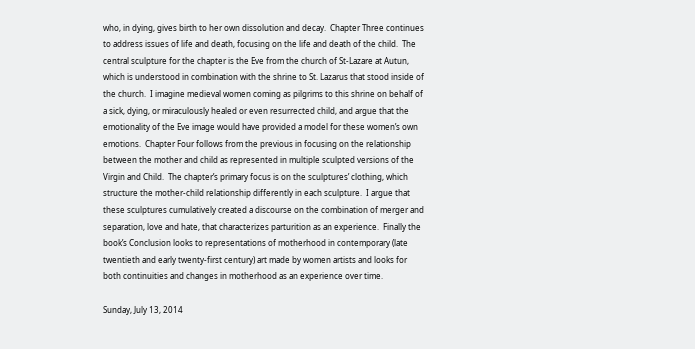who, in dying, gives birth to her own dissolution and decay.  Chapter Three continues to address issues of life and death, focusing on the life and death of the child.  The central sculpture for the chapter is the Eve from the church of St-Lazare at Autun, which is understood in combination with the shrine to St. Lazarus that stood inside of the church.  I imagine medieval women coming as pilgrims to this shrine on behalf of a sick, dying, or miraculously healed or even resurrected child, and argue that the emotionality of the Eve image would have provided a model for these women’s own emotions.  Chapter Four follows from the previous in focusing on the relationship between the mother and child as represented in multiple sculpted versions of the Virgin and Child.  The chapter’s primary focus is on the sculptures’ clothing, which structure the mother-child relationship differently in each sculpture.  I argue that these sculptures cumulatively created a discourse on the combination of merger and separation, love and hate, that characterizes parturition as an experience.  Finally the book’s Conclusion looks to representations of motherhood in contemporary (late twentieth and early twenty-first century) art made by women artists and looks for both continuities and changes in motherhood as an experience over time.

Sunday, July 13, 2014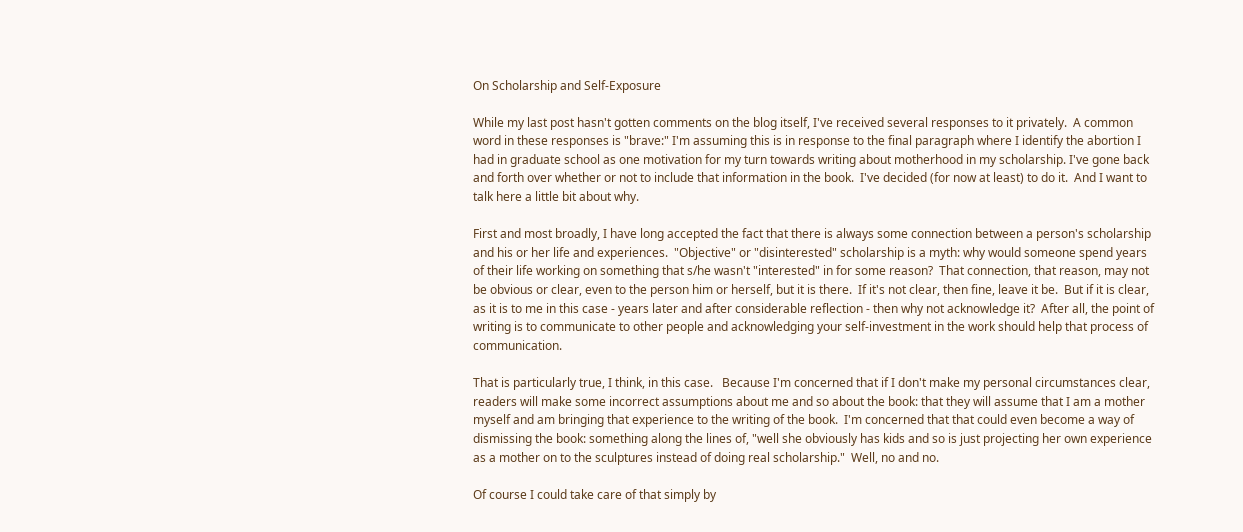On Scholarship and Self-Exposure

While my last post hasn't gotten comments on the blog itself, I've received several responses to it privately.  A common word in these responses is "brave:" I'm assuming this is in response to the final paragraph where I identify the abortion I had in graduate school as one motivation for my turn towards writing about motherhood in my scholarship. I've gone back and forth over whether or not to include that information in the book.  I've decided (for now at least) to do it.  And I want to talk here a little bit about why.

First and most broadly, I have long accepted the fact that there is always some connection between a person's scholarship and his or her life and experiences.  "Objective" or "disinterested" scholarship is a myth: why would someone spend years of their life working on something that s/he wasn't "interested" in for some reason?  That connection, that reason, may not be obvious or clear, even to the person him or herself, but it is there.  If it's not clear, then fine, leave it be.  But if it is clear, as it is to me in this case - years later and after considerable reflection - then why not acknowledge it?  After all, the point of writing is to communicate to other people and acknowledging your self-investment in the work should help that process of communication.

That is particularly true, I think, in this case.   Because I'm concerned that if I don't make my personal circumstances clear, readers will make some incorrect assumptions about me and so about the book: that they will assume that I am a mother myself and am bringing that experience to the writing of the book.  I'm concerned that that could even become a way of dismissing the book: something along the lines of, "well she obviously has kids and so is just projecting her own experience as a mother on to the sculptures instead of doing real scholarship."  Well, no and no.

Of course I could take care of that simply by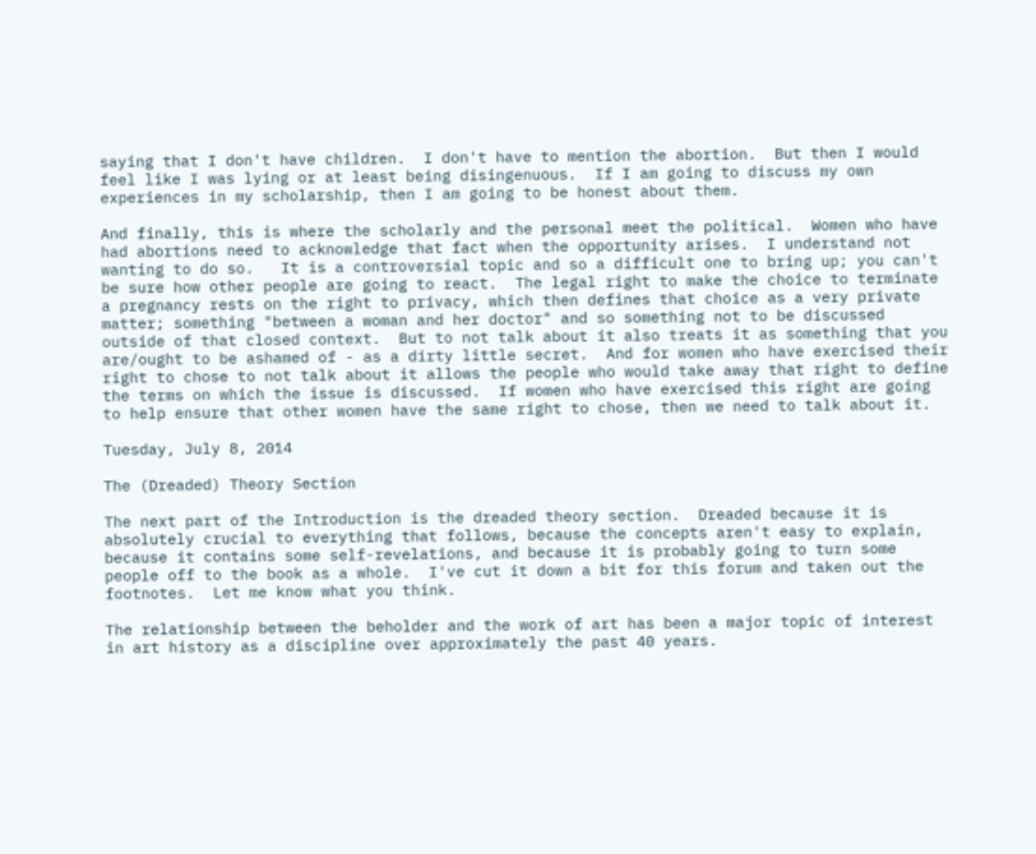saying that I don't have children.  I don't have to mention the abortion.  But then I would feel like I was lying or at least being disingenuous.  If I am going to discuss my own experiences in my scholarship, then I am going to be honest about them.

And finally, this is where the scholarly and the personal meet the political.  Women who have had abortions need to acknowledge that fact when the opportunity arises.  I understand not wanting to do so.   It is a controversial topic and so a difficult one to bring up; you can't be sure how other people are going to react.  The legal right to make the choice to terminate a pregnancy rests on the right to privacy, which then defines that choice as a very private matter; something "between a woman and her doctor" and so something not to be discussed outside of that closed context.  But to not talk about it also treats it as something that you are/ought to be ashamed of - as a dirty little secret.  And for women who have exercised their right to chose to not talk about it allows the people who would take away that right to define the terms on which the issue is discussed.  If women who have exercised this right are going to help ensure that other women have the same right to chose, then we need to talk about it.

Tuesday, July 8, 2014

The (Dreaded) Theory Section

The next part of the Introduction is the dreaded theory section.  Dreaded because it is absolutely crucial to everything that follows, because the concepts aren't easy to explain, because it contains some self-revelations, and because it is probably going to turn some people off to the book as a whole.  I've cut it down a bit for this forum and taken out the footnotes.  Let me know what you think.

The relationship between the beholder and the work of art has been a major topic of interest in art history as a discipline over approximately the past 40 years.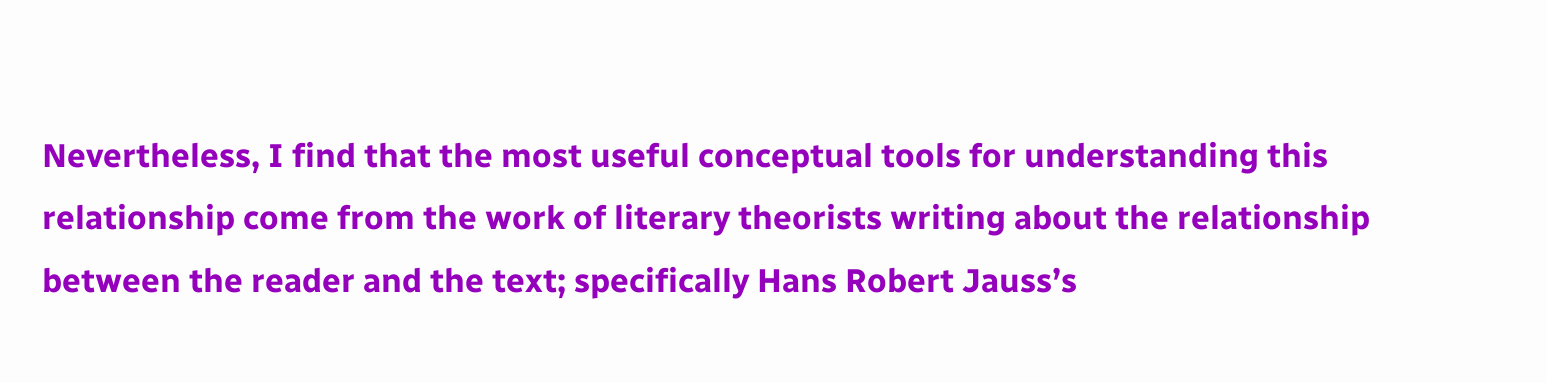Nevertheless, I find that the most useful conceptual tools for understanding this relationship come from the work of literary theorists writing about the relationship between the reader and the text; specifically Hans Robert Jauss’s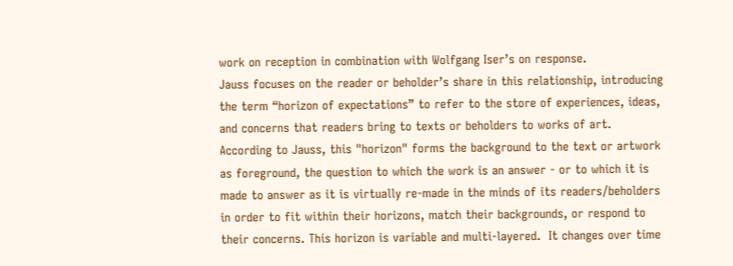work on reception in combination with Wolfgang Iser’s on response.
Jauss focuses on the reader or beholder’s share in this relationship, introducing the term “horizon of expectations” to refer to the store of experiences, ideas, and concerns that readers bring to texts or beholders to works of art.  According to Jauss, this "horizon" forms the background to the text or artwork as foreground, the question to which the work is an answer - or to which it is made to answer as it is virtually re-made in the minds of its readers/beholders in order to fit within their horizons, match their backgrounds, or respond to their concerns. This horizon is variable and multi-layered.  It changes over time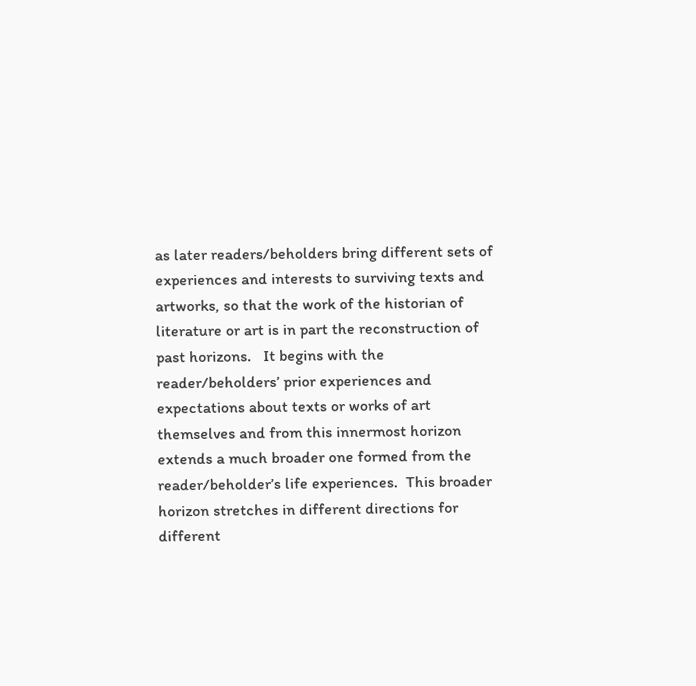as later readers/beholders bring different sets of experiences and interests to surviving texts and artworks, so that the work of the historian of literature or art is in part the reconstruction of past horizons.   It begins with the reader/beholders’ prior experiences and expectations about texts or works of art themselves and from this innermost horizon extends a much broader one formed from the reader/beholder’s life experiences.  This broader horizon stretches in different directions for different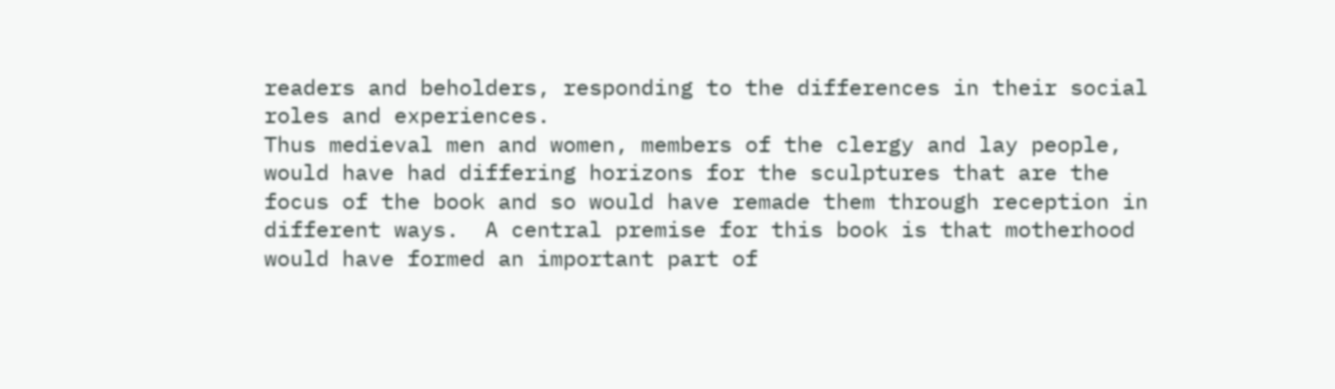readers and beholders, responding to the differences in their social roles and experiences.
Thus medieval men and women, members of the clergy and lay people, would have had differing horizons for the sculptures that are the focus of the book and so would have remade them through reception in different ways.  A central premise for this book is that motherhood would have formed an important part of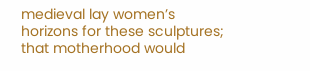medieval lay women’s horizons for these sculptures; that motherhood would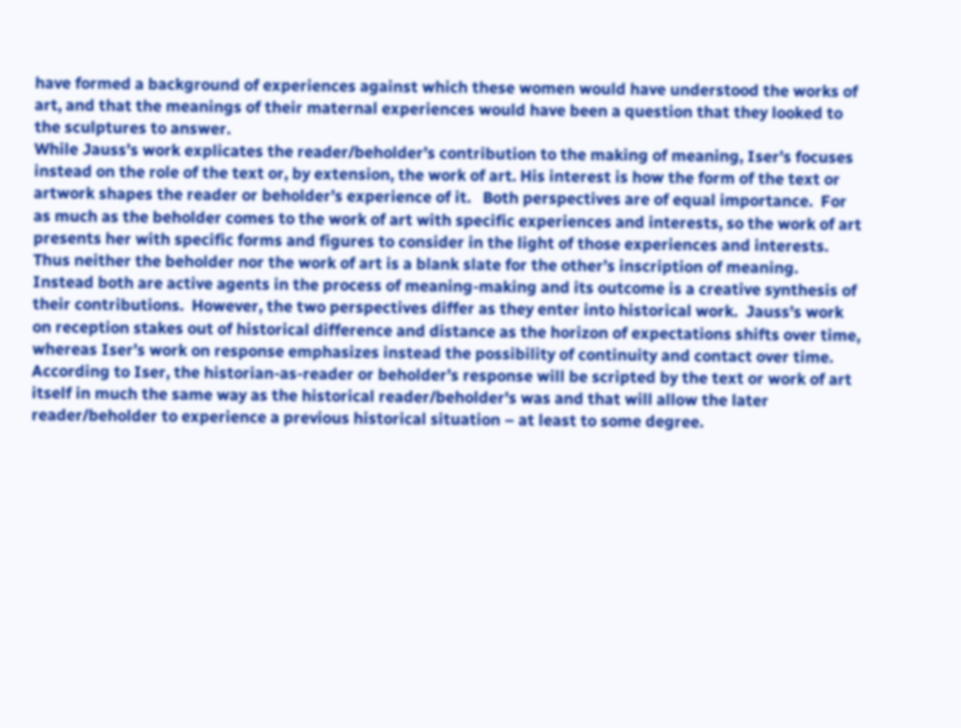have formed a background of experiences against which these women would have understood the works of art, and that the meanings of their maternal experiences would have been a question that they looked to the sculptures to answer.
While Jauss’s work explicates the reader/beholder’s contribution to the making of meaning, Iser’s focuses instead on the role of the text or, by extension, the work of art. His interest is how the form of the text or artwork shapes the reader or beholder’s experience of it.   Both perspectives are of equal importance.  For as much as the beholder comes to the work of art with specific experiences and interests, so the work of art presents her with specific forms and figures to consider in the light of those experiences and interests.  Thus neither the beholder nor the work of art is a blank slate for the other’s inscription of meaning.   Instead both are active agents in the process of meaning-making and its outcome is a creative synthesis of their contributions.  However, the two perspectives differ as they enter into historical work.  Jauss’s work on reception stakes out of historical difference and distance as the horizon of expectations shifts over time, whereas Iser’s work on response emphasizes instead the possibility of continuity and contact over time.  According to Iser, the historian-as-reader or beholder’s response will be scripted by the text or work of art itself in much the same way as the historical reader/beholder's was and that will allow the later reader/beholder to experience a previous historical situation – at least to some degree.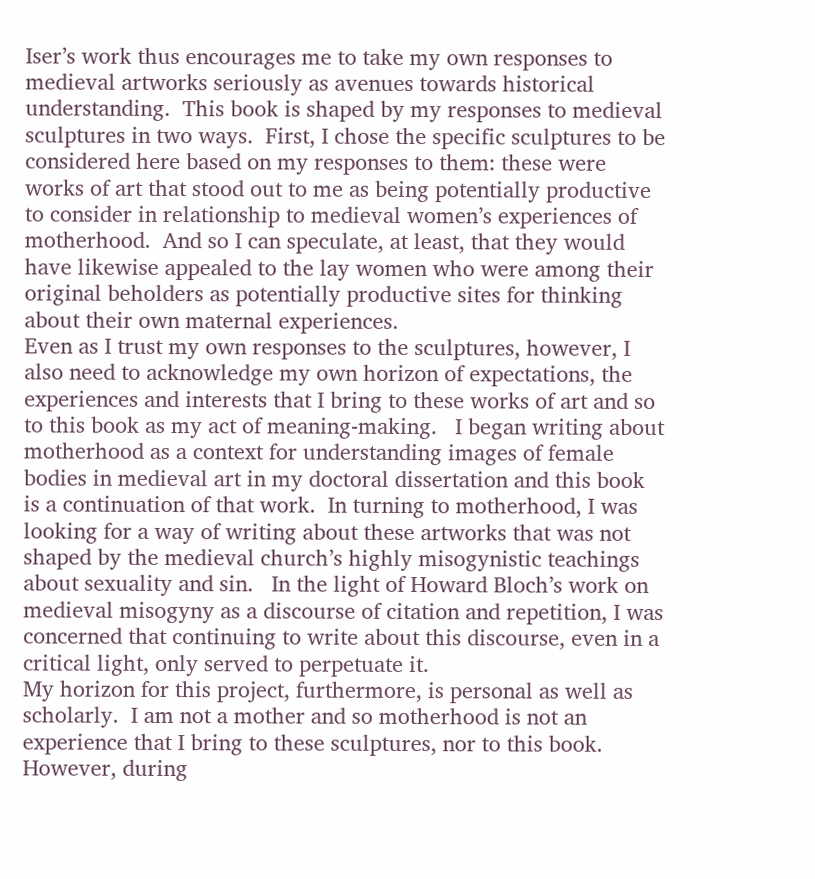Iser’s work thus encourages me to take my own responses to medieval artworks seriously as avenues towards historical understanding.  This book is shaped by my responses to medieval sculptures in two ways.  First, I chose the specific sculptures to be considered here based on my responses to them: these were works of art that stood out to me as being potentially productive to consider in relationship to medieval women’s experiences of motherhood.  And so I can speculate, at least, that they would have likewise appealed to the lay women who were among their original beholders as potentially productive sites for thinking about their own maternal experiences.
Even as I trust my own responses to the sculptures, however, I also need to acknowledge my own horizon of expectations, the experiences and interests that I bring to these works of art and so to this book as my act of meaning-making.   I began writing about motherhood as a context for understanding images of female bodies in medieval art in my doctoral dissertation and this book is a continuation of that work.  In turning to motherhood, I was looking for a way of writing about these artworks that was not shaped by the medieval church’s highly misogynistic teachings about sexuality and sin.   In the light of Howard Bloch’s work on medieval misogyny as a discourse of citation and repetition, I was concerned that continuing to write about this discourse, even in a critical light, only served to perpetuate it.
My horizon for this project, furthermore, is personal as well as scholarly.  I am not a mother and so motherhood is not an experience that I bring to these sculptures, nor to this book.  However, during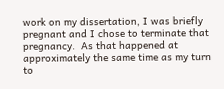work on my dissertation, I was briefly pregnant and I chose to terminate that pregnancy.  As that happened at approximately the same time as my turn to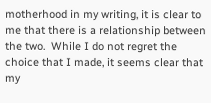motherhood in my writing, it is clear to me that there is a relationship between the two.  While I do not regret the choice that I made, it seems clear that my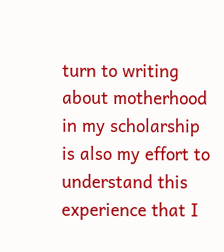turn to writing about motherhood in my scholarship is also my effort to understand this experience that I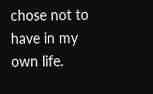chose not to have in my own life.